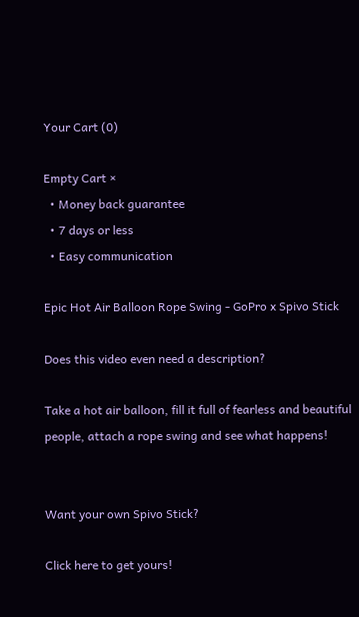Your Cart (0)

Empty Cart ×
  • Money back guarantee
  • 7 days or less
  • Easy communication

Epic Hot Air Balloon Rope Swing - GoPro x Spivo Stick

Does this video even need a description?

Take a hot air balloon, fill it full of fearless and beautiful people, attach a rope swing and see what happens!


Want your own Spivo Stick?

Click here to get yours!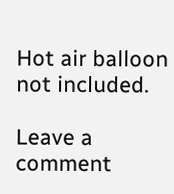Hot air balloon not included.

Leave a comment